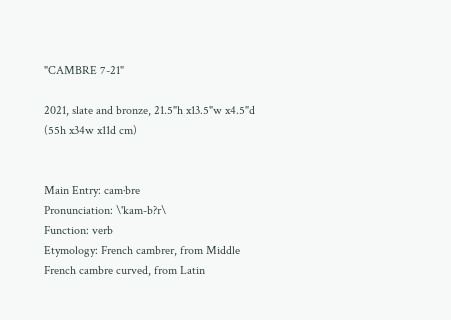"CAMBRE 7-21"

2021, slate and bronze, 21.5"h x13.5"w x4.5"d (55h x34w x11d cm)


Main Entry: cam·bre
Pronunciation: \'kam-b?r\
Function: verb
Etymology: French cambrer, from Middle French cambre curved, from Latin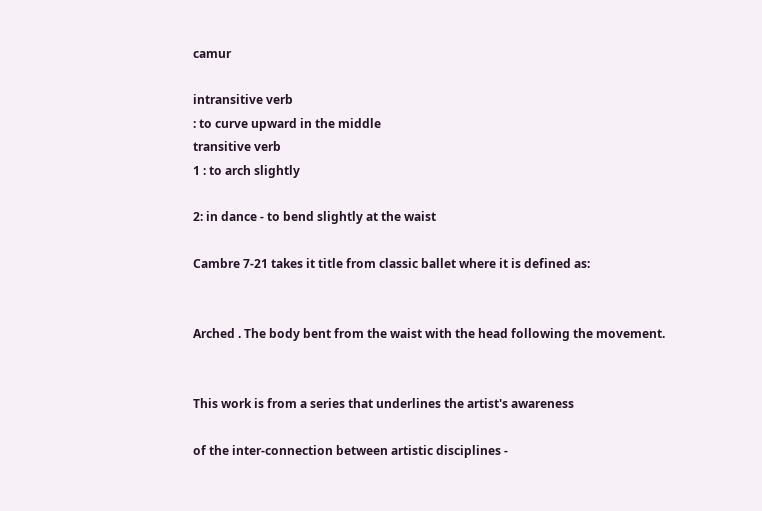camur

intransitive verb
: to curve upward in the middle
transitive verb
1 : to arch slightly

2: in dance - to bend slightly at the waist

Cambre 7-21 takes it title from classic ballet where it is defined as:


Arched . The body bent from the waist with the head following the movement.


This work is from a series that underlines the artist's awareness

of the inter-connection between artistic disciplines -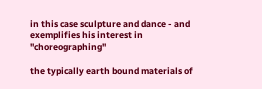in this case sculpture and dance - and exemplifies his interest in "choreographing"

the typically earth bound materials of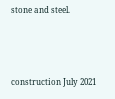stone and steel.



construction July 2021